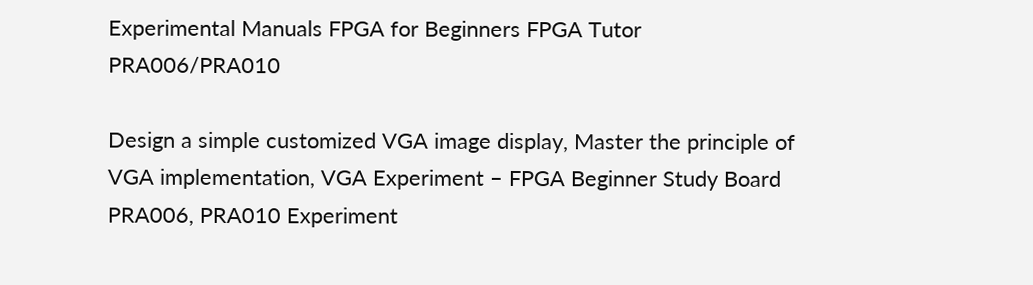Experimental Manuals FPGA for Beginners FPGA Tutor PRA006/PRA010

Design a simple customized VGA image display, Master the principle of VGA implementation, VGA Experiment – FPGA Beginner Study Board PRA006, PRA010 Experiment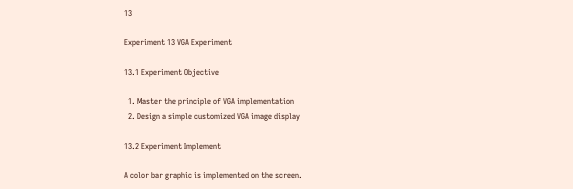13

Experiment 13 VGA Experiment

13.1 Experiment Objective

  1. Master the principle of VGA implementation
  2. Design a simple customized VGA image display

13.2 Experiment Implement

A color bar graphic is implemented on the screen.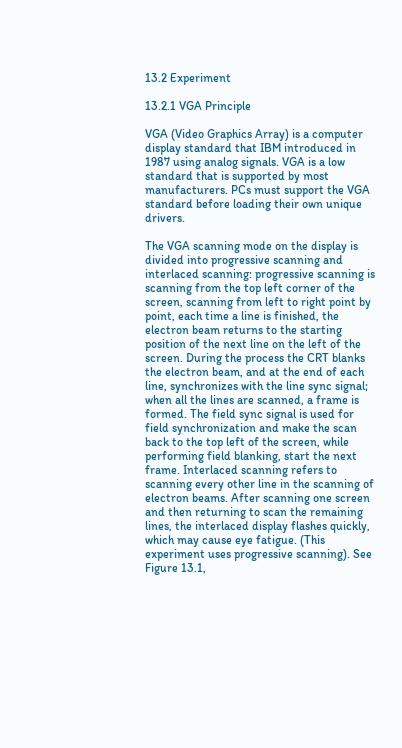13.2 Experiment

13.2.1 VGA Principle

VGA (Video Graphics Array) is a computer display standard that IBM introduced in 1987 using analog signals. VGA is a low standard that is supported by most manufacturers. PCs must support the VGA standard before loading their own unique drivers.

The VGA scanning mode on the display is divided into progressive scanning and interlaced scanning: progressive scanning is scanning from the top left corner of the screen, scanning from left to right point by point, each time a line is finished, the electron beam returns to the starting position of the next line on the left of the screen. During the process the CRT blanks the electron beam, and at the end of each line, synchronizes with the line sync signal; when all the lines are scanned, a frame is formed. The field sync signal is used for field synchronization and make the scan back to the top left of the screen, while performing field blanking, start the next frame. Interlaced scanning refers to scanning every other line in the scanning of electron beams. After scanning one screen and then returning to scan the remaining lines, the interlaced display flashes quickly, which may cause eye fatigue. (This experiment uses progressive scanning). See Figure 13.1,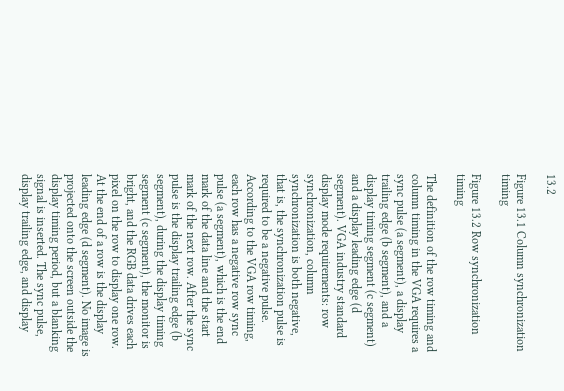13.2

Figure 13.1 Column synchronization timing

Figure 13.2 Row synchronization timing

The definition of the row timing and column timing in the VGA requires a sync pulse (a segment), a display trailing edge (b segment), and a display timing segment (c segment) and a display leading edge (d segment). VGA industry standard display mode requirements: row synchronization, column synchronization is both negative, that is, the synchronization pulse is required to be a negative pulse. According to the VGA row timing, each row has a negative row sync pulse (a segment), which is the end mark of the data line and the start mark of the next row. After the sync pulse is the display trailing edge (b segment), during the display timing segment (c segment), the monitor is bright, and the RGB data drives each pixel on the row to display one row. At the end of a row is the display leading edge (d segment). No image is projected onto the screen outside the display timing period, but a blanking signal is inserted. The sync pulse, display trailing edge, and display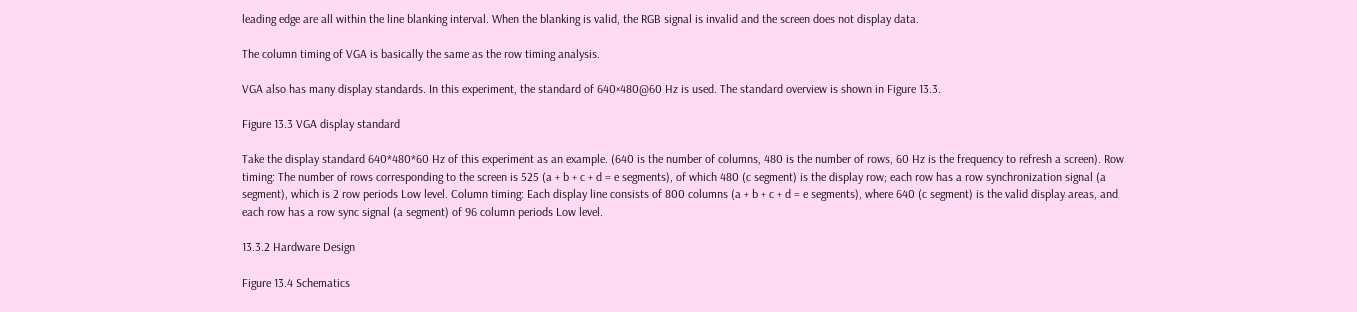leading edge are all within the line blanking interval. When the blanking is valid, the RGB signal is invalid and the screen does not display data.

The column timing of VGA is basically the same as the row timing analysis.

VGA also has many display standards. In this experiment, the standard of 640×480@60 Hz is used. The standard overview is shown in Figure 13.3.

Figure 13.3 VGA display standard

Take the display standard 640*480*60 Hz of this experiment as an example. (640 is the number of columns, 480 is the number of rows, 60 Hz is the frequency to refresh a screen). Row timing: The number of rows corresponding to the screen is 525 (a + b + c + d = e segments), of which 480 (c segment) is the display row; each row has a row synchronization signal (a segment), which is 2 row periods Low level. Column timing: Each display line consists of 800 columns (a + b + c + d = e segments), where 640 (c segment) is the valid display areas, and each row has a row sync signal (a segment) of 96 column periods Low level.

13.3.2 Hardware Design

Figure 13.4 Schematics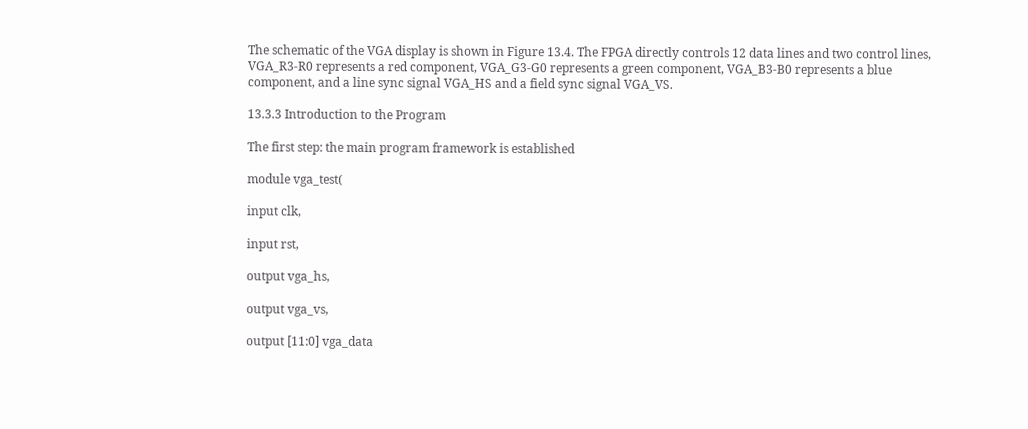The schematic of the VGA display is shown in Figure 13.4. The FPGA directly controls 12 data lines and two control lines, VGA_R3-R0 represents a red component, VGA_G3-G0 represents a green component, VGA_B3-B0 represents a blue component, and a line sync signal VGA_HS and a field sync signal VGA_VS.

13.3.3 Introduction to the Program

The first step: the main program framework is established

module vga_test(

input clk,

input rst,

output vga_hs,

output vga_vs,

output [11:0] vga_data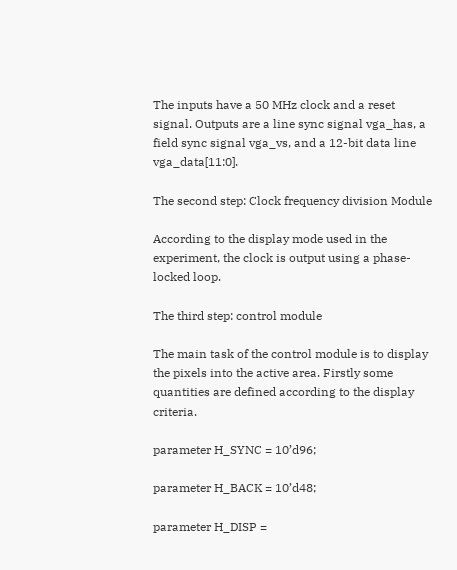The inputs have a 50 MHz clock and a reset signal. Outputs are a line sync signal vga_has, a field sync signal vga_vs, and a 12-bit data line vga_data[11:0].

The second step: Clock frequency division Module

According to the display mode used in the experiment, the clock is output using a phase-locked loop.

The third step: control module

The main task of the control module is to display the pixels into the active area. Firstly some quantities are defined according to the display criteria.

parameter H_SYNC = 10’d96;

parameter H_BACK = 10’d48;

parameter H_DISP =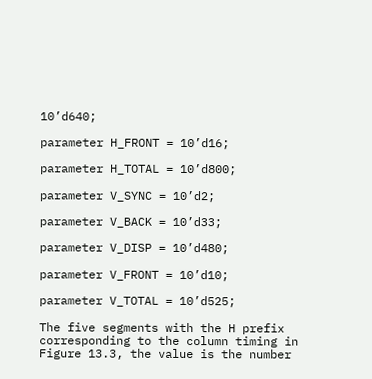10’d640;

parameter H_FRONT = 10’d16;

parameter H_TOTAL = 10’d800;

parameter V_SYNC = 10’d2;

parameter V_BACK = 10’d33;

parameter V_DISP = 10’d480;

parameter V_FRONT = 10’d10;

parameter V_TOTAL = 10’d525;

The five segments with the H prefix corresponding to the column timing in Figure 13.3, the value is the number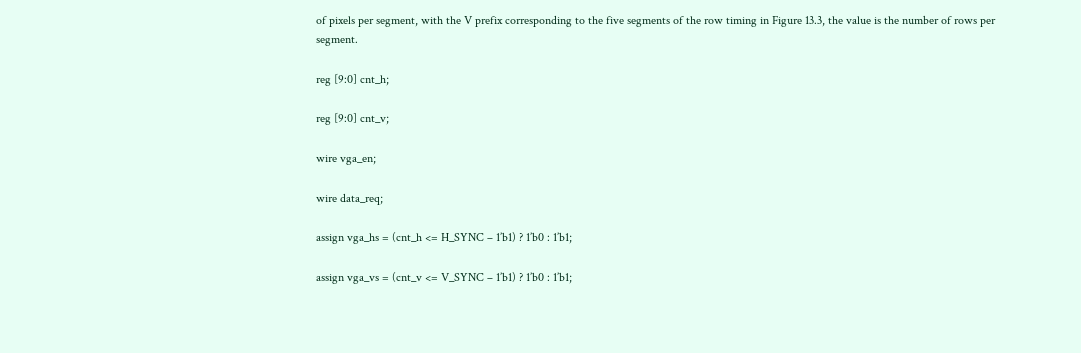of pixels per segment, with the V prefix corresponding to the five segments of the row timing in Figure 13.3, the value is the number of rows per segment.

reg [9:0] cnt_h;

reg [9:0] cnt_v;

wire vga_en;

wire data_req;

assign vga_hs = (cnt_h <= H_SYNC – 1’b1) ? 1’b0 : 1’b1;

assign vga_vs = (cnt_v <= V_SYNC – 1’b1) ? 1’b0 : 1’b1;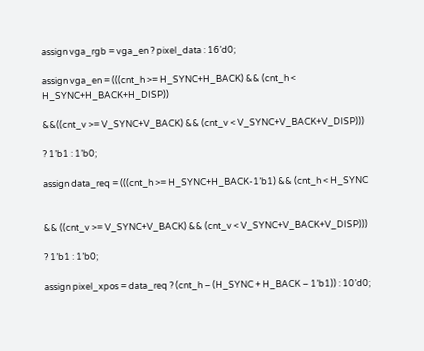assign vga_rgb = vga_en ? pixel_data : 16’d0;

assign vga_en = (((cnt_h >= H_SYNC+H_BACK) && (cnt_h < H_SYNC+H_BACK+H_DISP))

&&((cnt_v >= V_SYNC+V_BACK) && (cnt_v < V_SYNC+V_BACK+V_DISP)))

? 1’b1 : 1’b0;

assign data_req = (((cnt_h >= H_SYNC+H_BACK-1’b1) && (cnt_h < H_SYNC


&& ((cnt_v >= V_SYNC+V_BACK) && (cnt_v < V_SYNC+V_BACK+V_DISP)))

? 1’b1 : 1’b0;

assign pixel_xpos = data_req ? (cnt_h – (H_SYNC + H_BACK – 1’b1)) : 10’d0;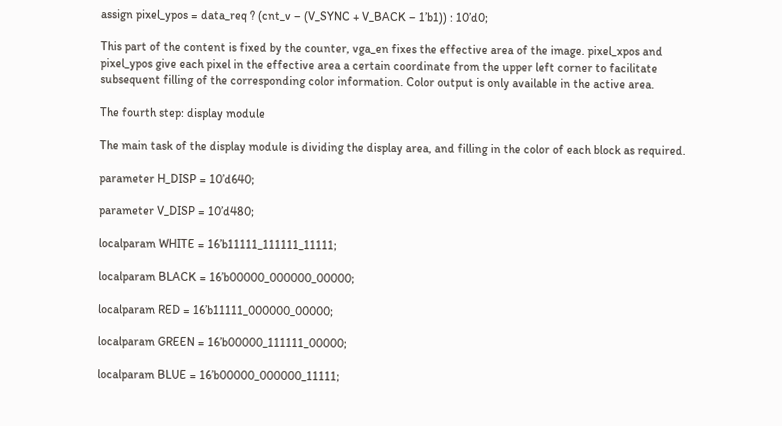assign pixel_ypos = data_req ? (cnt_v – (V_SYNC + V_BACK – 1’b1)) : 10’d0;

This part of the content is fixed by the counter, vga_en fixes the effective area of the image. pixel_xpos and pixel_ypos give each pixel in the effective area a certain coordinate from the upper left corner to facilitate subsequent filling of the corresponding color information. Color output is only available in the active area.

The fourth step: display module

The main task of the display module is dividing the display area, and filling in the color of each block as required.

parameter H_DISP = 10’d640;

parameter V_DISP = 10’d480;

localparam WHITE = 16’b11111_111111_11111;

localparam BLACK = 16’b00000_000000_00000;

localparam RED = 16’b11111_000000_00000;

localparam GREEN = 16’b00000_111111_00000;

localparam BLUE = 16’b00000_000000_11111;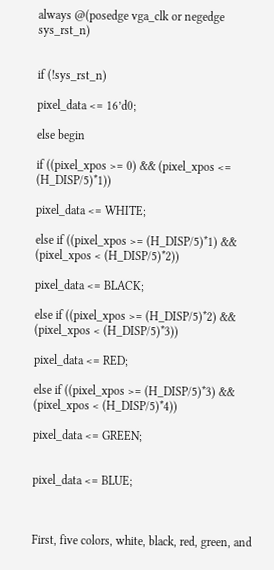always @(posedge vga_clk or negedge sys_rst_n)


if (!sys_rst_n)

pixel_data <= 16’d0;

else begin

if ((pixel_xpos >= 0) && (pixel_xpos <= (H_DISP/5)*1))

pixel_data <= WHITE;

else if ((pixel_xpos >= (H_DISP/5)*1) && (pixel_xpos < (H_DISP/5)*2))

pixel_data <= BLACK;

else if ((pixel_xpos >= (H_DISP/5)*2) && (pixel_xpos < (H_DISP/5)*3))

pixel_data <= RED;

else if ((pixel_xpos >= (H_DISP/5)*3) && (pixel_xpos < (H_DISP/5)*4))

pixel_data <= GREEN;


pixel_data <= BLUE;



First, five colors, white, black, red, green, and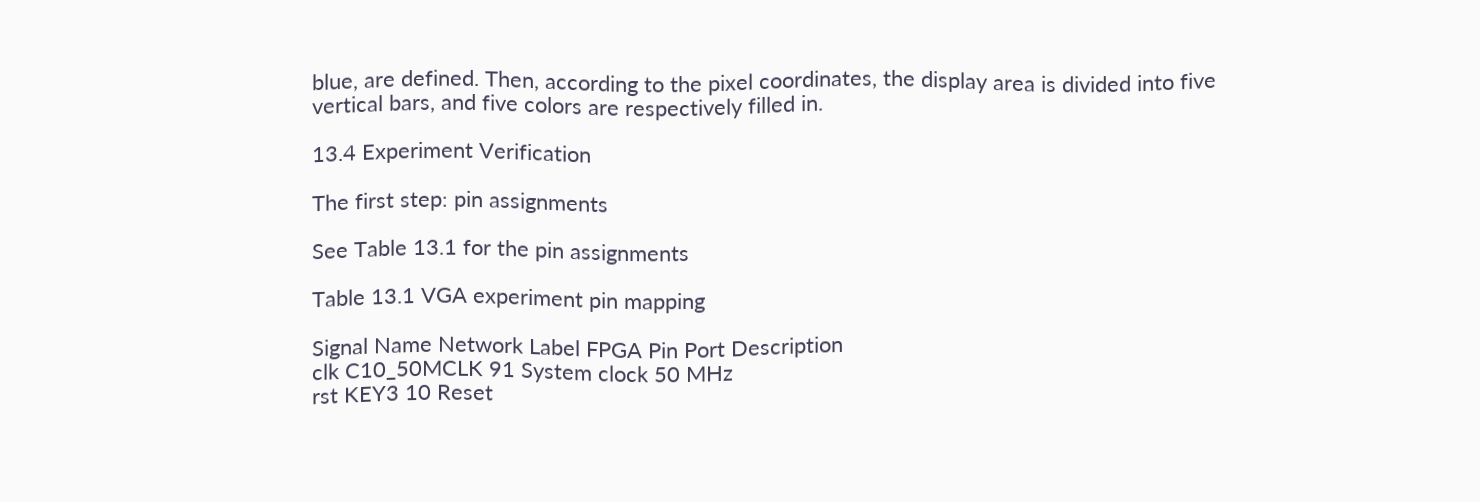blue, are defined. Then, according to the pixel coordinates, the display area is divided into five vertical bars, and five colors are respectively filled in.

13.4 Experiment Verification

The first step: pin assignments

See Table 13.1 for the pin assignments

Table 13.1 VGA experiment pin mapping

Signal Name Network Label FPGA Pin Port Description
clk C10_50MCLK 91 System clock 50 MHz
rst KEY3 10 Reset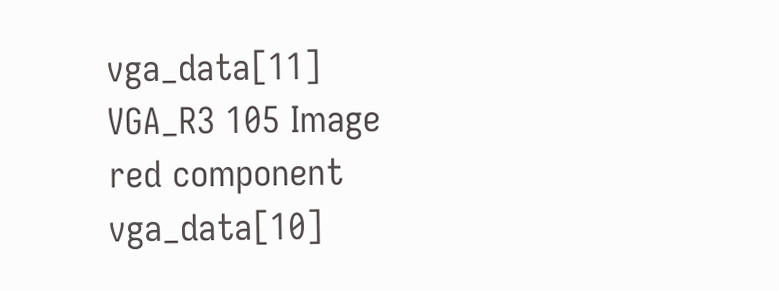vga_data[11] VGA_R3 105 Image red component
vga_data[10]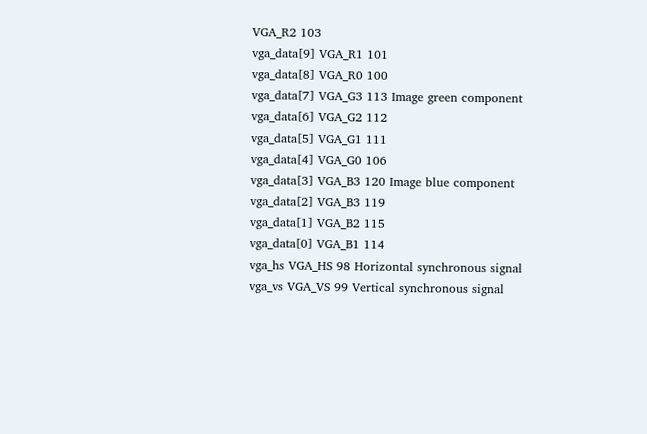VGA_R2 103
vga_data[9] VGA_R1 101
vga_data[8] VGA_R0 100
vga_data[7] VGA_G3 113 Image green component
vga_data[6] VGA_G2 112
vga_data[5] VGA_G1 111
vga_data[4] VGA_G0 106
vga_data[3] VGA_B3 120 Image blue component
vga_data[2] VGA_B3 119
vga_data[1] VGA_B2 115
vga_data[0] VGA_B1 114
vga_hs VGA_HS 98 Horizontal synchronous signal
vga_vs VGA_VS 99 Vertical synchronous signal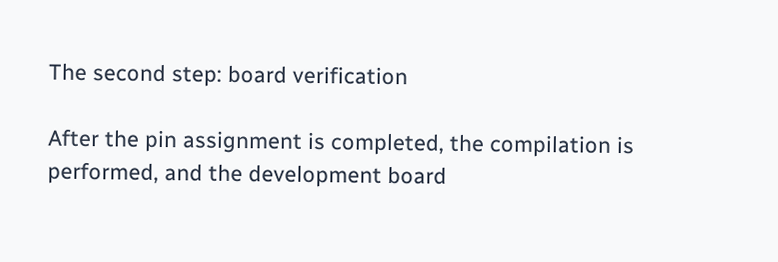The second step: board verification

After the pin assignment is completed, the compilation is performed, and the development board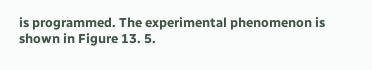is programmed. The experimental phenomenon is shown in Figure 13. 5.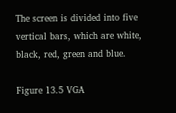The screen is divided into five vertical bars, which are white, black, red, green and blue.

Figure 13.5 VGA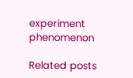experiment phenomenon

Related posts